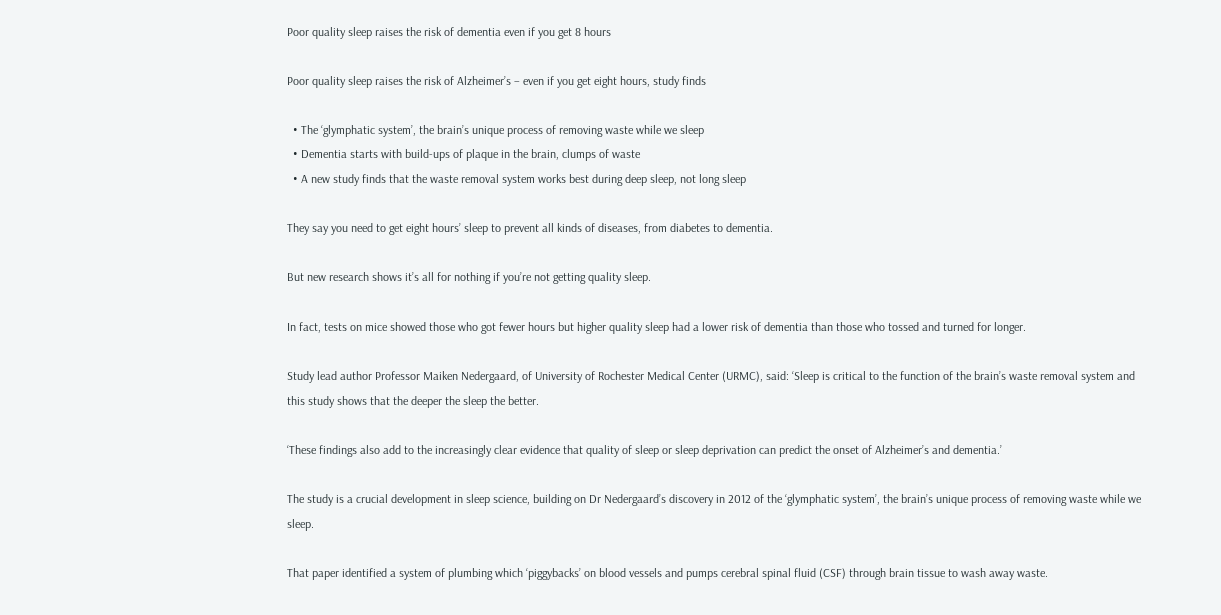Poor quality sleep raises the risk of dementia even if you get 8 hours

Poor quality sleep raises the risk of Alzheimer’s – even if you get eight hours, study finds

  • The ‘glymphatic system’, the brain’s unique process of removing waste while we sleep
  • Dementia starts with build-ups of plaque in the brain, clumps of waste
  • A new study finds that the waste removal system works best during deep sleep, not long sleep

They say you need to get eight hours’ sleep to prevent all kinds of diseases, from diabetes to dementia.

But new research shows it’s all for nothing if you’re not getting quality sleep.

In fact, tests on mice showed those who got fewer hours but higher quality sleep had a lower risk of dementia than those who tossed and turned for longer.

Study lead author Professor Maiken Nedergaard, of University of Rochester Medical Center (URMC), said: ‘Sleep is critical to the function of the brain’s waste removal system and this study shows that the deeper the sleep the better.

‘These findings also add to the increasingly clear evidence that quality of sleep or sleep deprivation can predict the onset of Alzheimer’s and dementia.’

The study is a crucial development in sleep science, building on Dr Nedergaard’s discovery in 2012 of the ‘glymphatic system’, the brain’s unique process of removing waste while we sleep.

That paper identified a system of plumbing which ‘piggybacks’ on blood vessels and pumps cerebral spinal fluid (CSF) through brain tissue to wash away waste.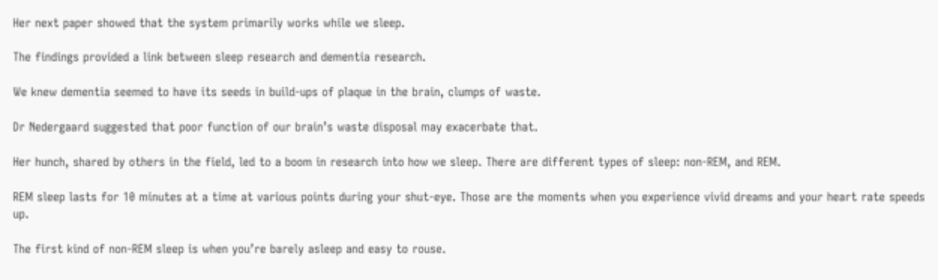Her next paper showed that the system primarily works while we sleep.

The findings provided a link between sleep research and dementia research.

We knew dementia seemed to have its seeds in build-ups of plaque in the brain, clumps of waste.

Dr Nedergaard suggested that poor function of our brain’s waste disposal may exacerbate that.

Her hunch, shared by others in the field, led to a boom in research into how we sleep. There are different types of sleep: non-REM, and REM.

REM sleep lasts for 10 minutes at a time at various points during your shut-eye. Those are the moments when you experience vivid dreams and your heart rate speeds up.

The first kind of non-REM sleep is when you’re barely asleep and easy to rouse.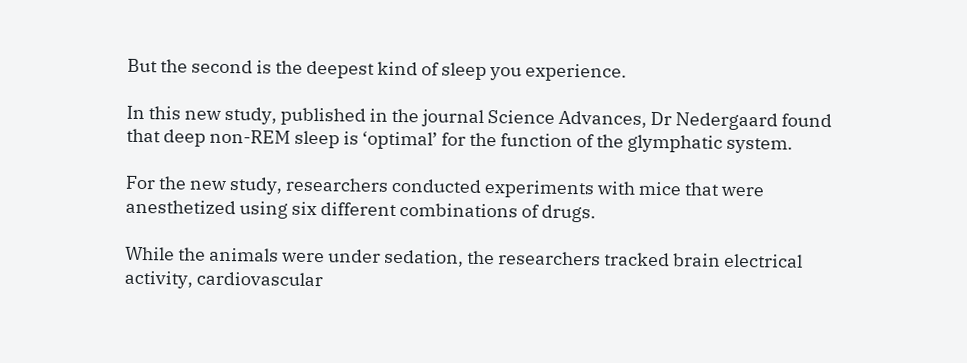But the second is the deepest kind of sleep you experience.

In this new study, published in the journal Science Advances, Dr Nedergaard found that deep non-REM sleep is ‘optimal’ for the function of the glymphatic system.

For the new study, researchers conducted experiments with mice that were anesthetized using six different combinations of drugs.

While the animals were under sedation, the researchers tracked brain electrical activity, cardiovascular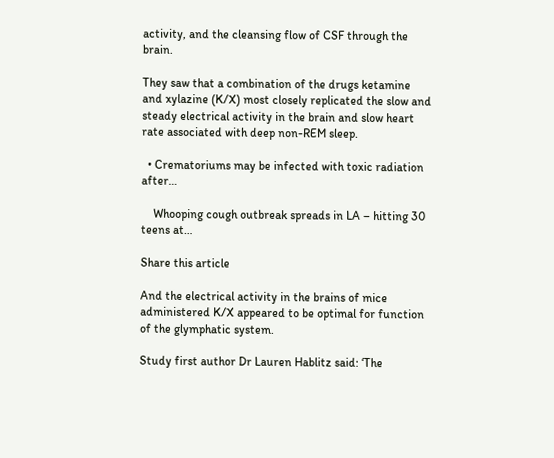activity, and the cleansing flow of CSF through the brain.

They saw that a combination of the drugs ketamine and xylazine (K/X) most closely replicated the slow and steady electrical activity in the brain and slow heart rate associated with deep non-REM sleep.

  • Crematoriums may be infected with toxic radiation after…

    Whooping cough outbreak spreads in LA – hitting 30 teens at…

Share this article

And the electrical activity in the brains of mice administered K/X appeared to be optimal for function of the glymphatic system.

Study first author Dr Lauren Hablitz said: ‘The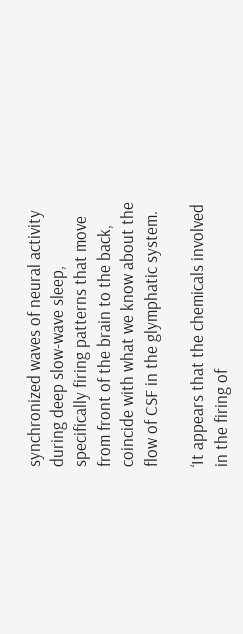synchronized waves of neural activity during deep slow-wave sleep, specifically firing patterns that move from front of the brain to the back, coincide with what we know about the flow of CSF in the glymphatic system.

‘It appears that the chemicals involved in the firing of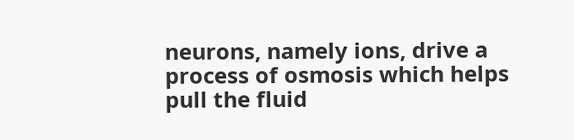neurons, namely ions, drive a process of osmosis which helps pull the fluid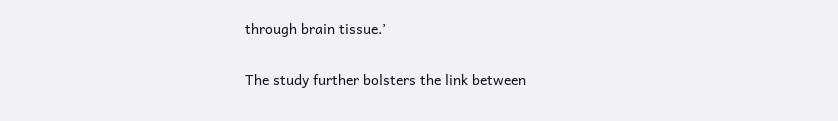through brain tissue.’

The study further bolsters the link between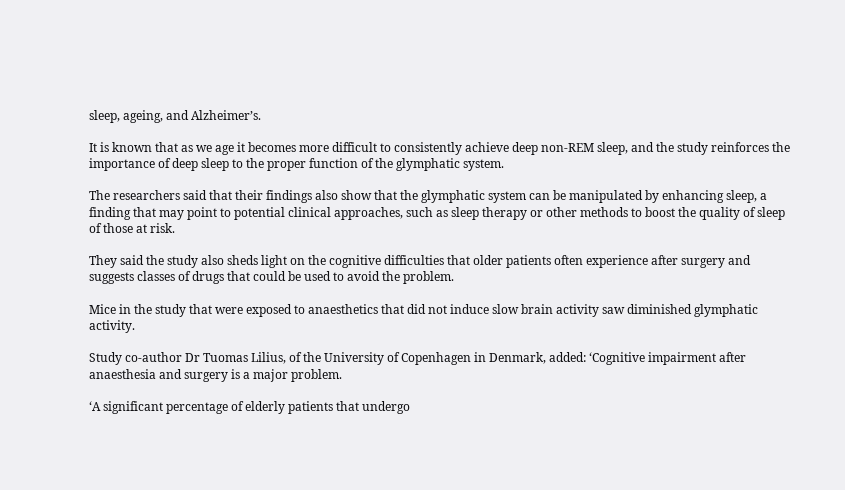sleep, ageing, and Alzheimer’s.

It is known that as we age it becomes more difficult to consistently achieve deep non-REM sleep, and the study reinforces the importance of deep sleep to the proper function of the glymphatic system.

The researchers said that their findings also show that the glymphatic system can be manipulated by enhancing sleep, a finding that may point to potential clinical approaches, such as sleep therapy or other methods to boost the quality of sleep of those at risk.

They said the study also sheds light on the cognitive difficulties that older patients often experience after surgery and suggests classes of drugs that could be used to avoid the problem.

Mice in the study that were exposed to anaesthetics that did not induce slow brain activity saw diminished glymphatic activity.

Study co-author Dr Tuomas Lilius, of the University of Copenhagen in Denmark, added: ‘Cognitive impairment after anaesthesia and surgery is a major problem.

‘A significant percentage of elderly patients that undergo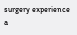surgery experience a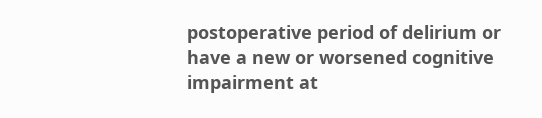postoperative period of delirium or have a new or worsened cognitive impairment at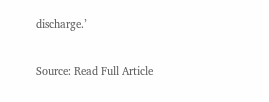discharge.’

Source: Read Full Article